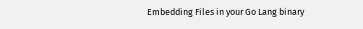Embedding Files in your Go Lang binary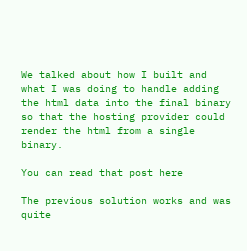We talked about how I built and what I was doing to handle adding the html data into the final binary so that the hosting provider could render the html from a single binary.

You can read that post here

The previous solution works and was quite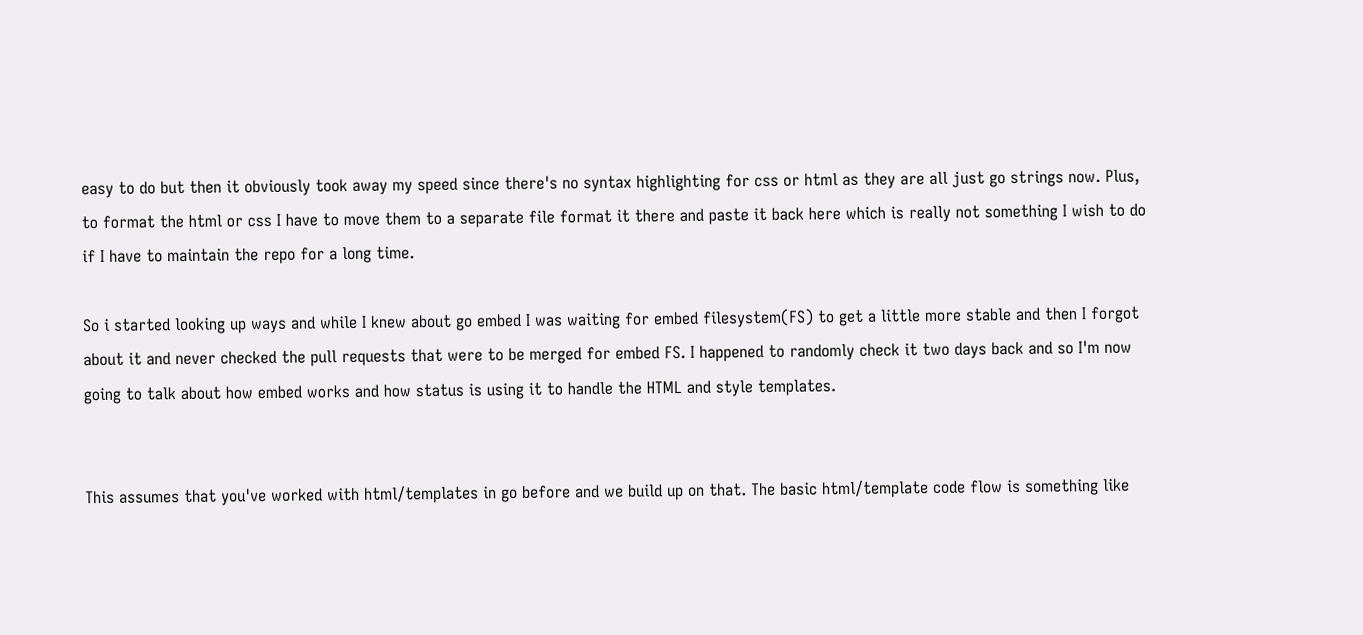easy to do but then it obviously took away my speed since there's no syntax highlighting for css or html as they are all just go strings now. Plus, to format the html or css I have to move them to a separate file format it there and paste it back here which is really not something I wish to do if I have to maintain the repo for a long time.

So i started looking up ways and while I knew about go embed I was waiting for embed filesystem(FS) to get a little more stable and then I forgot about it and never checked the pull requests that were to be merged for embed FS. I happened to randomly check it two days back and so I'm now going to talk about how embed works and how status is using it to handle the HTML and style templates.


This assumes that you've worked with html/templates in go before and we build up on that. The basic html/template code flow is something like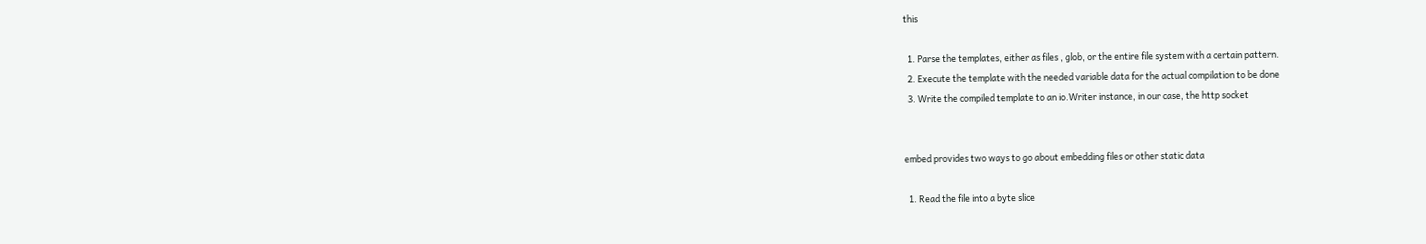this

  1. Parse the templates, either as files , glob, or the entire file system with a certain pattern.
  2. Execute the template with the needed variable data for the actual compilation to be done
  3. Write the compiled template to an io.Writer instance, in our case, the http socket


embed provides two ways to go about embedding files or other static data

  1. Read the file into a byte slice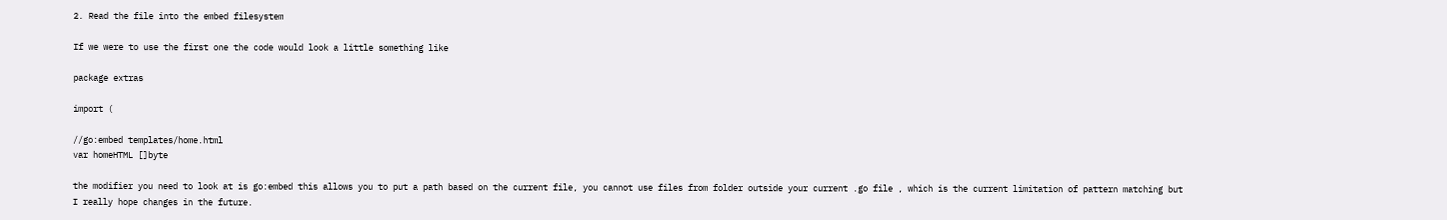2. Read the file into the embed filesystem

If we were to use the first one the code would look a little something like

package extras

import (

//go:embed templates/home.html
var homeHTML []byte

the modifier you need to look at is go:embed this allows you to put a path based on the current file, you cannot use files from folder outside your current .go file , which is the current limitation of pattern matching but I really hope changes in the future.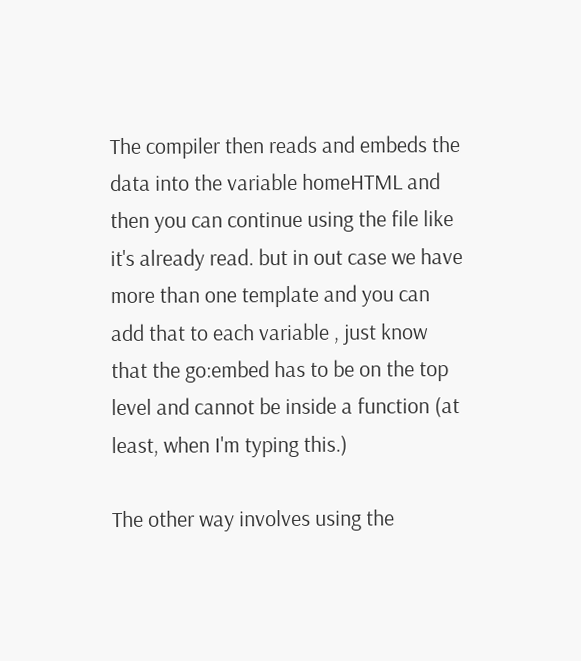The compiler then reads and embeds the data into the variable homeHTML and then you can continue using the file like it's already read. but in out case we have more than one template and you can add that to each variable , just know that the go:embed has to be on the top level and cannot be inside a function (at least, when I'm typing this.)

The other way involves using the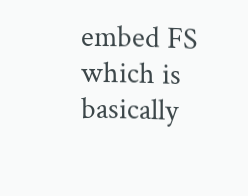embed FS which is basically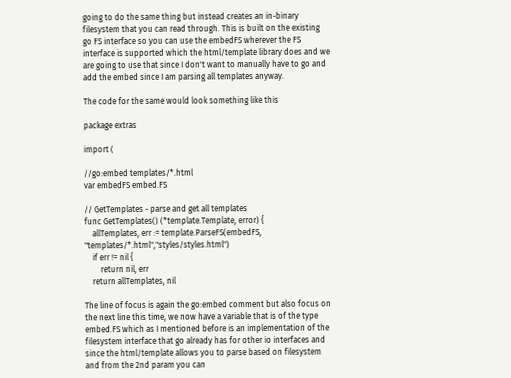going to do the same thing but instead creates an in-binary filesystem that you can read through. This is built on the existing go FS interface so you can use the embedFS wherever the FS interface is supported which the html/template library does and we are going to use that since I don't want to manually have to go and add the embed since I am parsing all templates anyway.

The code for the same would look something like this

package extras

import (

//go:embed templates/*.html
var embedFS embed.FS

// GetTemplates - parse and get all templates
func GetTemplates() (*template.Template, error) {
    allTemplates, err := template.ParseFS(embedFS, "templates/*.html","styles/styles.html")
    if err != nil {
        return nil, err
    return allTemplates, nil

The line of focus is again the go:embed comment but also focus on the next line this time, we now have a variable that is of the type embed.FS which as I mentioned before is an implementation of the filesystem interface that go already has for other io interfaces and since the html/template allows you to parse based on filesystem and from the 2nd param you can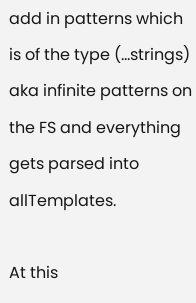add in patterns which is of the type (...strings) aka infinite patterns on the FS and everything gets parsed into allTemplates.

At this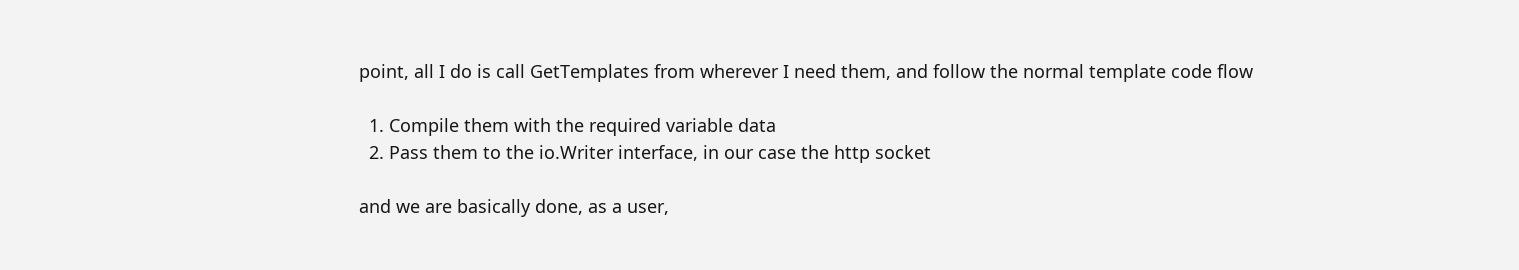point, all I do is call GetTemplates from wherever I need them, and follow the normal template code flow

  1. Compile them with the required variable data
  2. Pass them to the io.Writer interface, in our case the http socket

and we are basically done, as a user,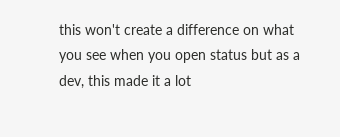this won't create a difference on what you see when you open status but as a dev, this made it a lot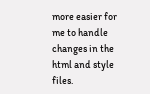more easier for me to handle changes in the html and style files.